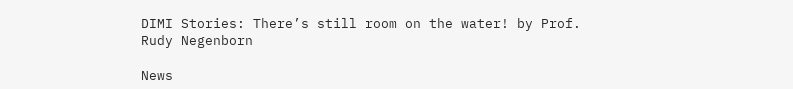DIMI Stories: There’s still room on the water! by Prof. Rudy Negenborn

News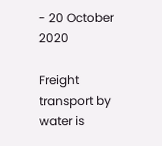- 20 October 2020

Freight transport by water is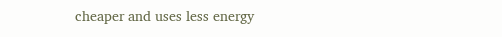cheaper and uses less energy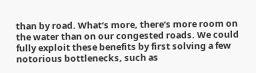than by road. What’s more, there’s more room on the water than on our congested roads. We could fully exploit these benefits by first solving a few notorious bottlenecks, such as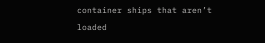container ships that aren’t loaded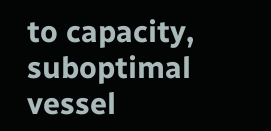to capacity, suboptimal vessel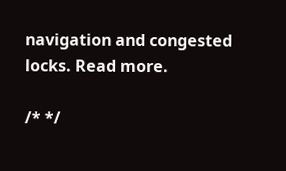navigation and congested locks. Read more.

/* */